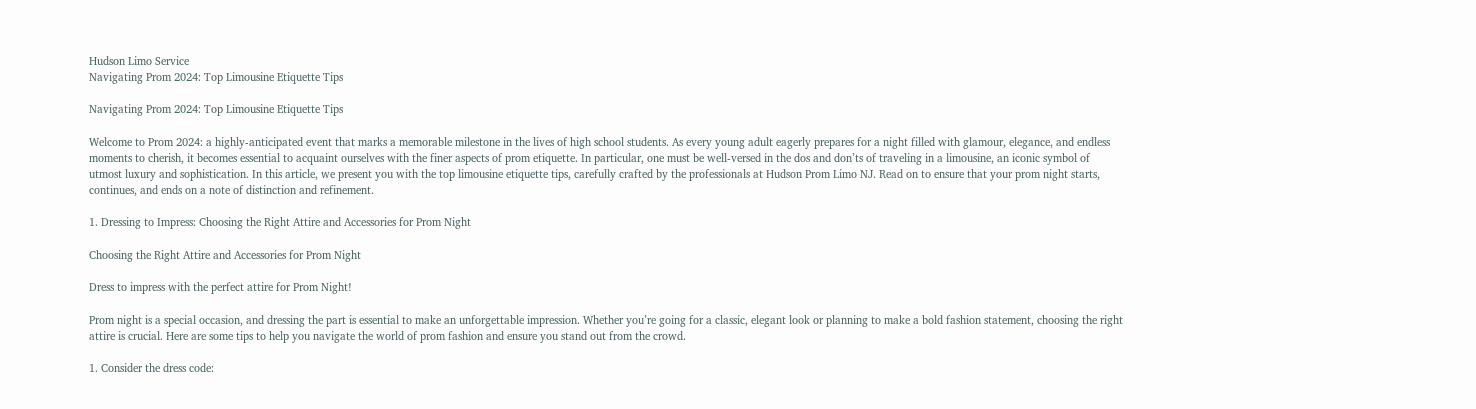Hudson Limo Service
Navigating Prom 2024: Top Limousine Etiquette Tips

Navigating Prom 2024: Top Limousine Etiquette Tips

Welcome to Prom 2024: a highly-anticipated event that marks a memorable milestone in the lives of high school students. As every young adult eagerly prepares for a night filled with glamour, elegance, and endless moments to cherish, it becomes essential to acquaint ourselves with the finer aspects of prom etiquette. In particular, one must be well-versed in the dos and don’ts of traveling in a limousine, an iconic symbol of utmost luxury and sophistication. In this article, we present you with the top limousine etiquette tips, carefully crafted by the professionals at Hudson Prom Limo NJ. Read on to ensure that your prom night starts, continues, and ends on a note of distinction and refinement.

1. Dressing to Impress: Choosing the Right Attire and Accessories for Prom Night

Choosing the Right Attire and Accessories for Prom Night

Dress to impress with the perfect attire for Prom Night!

Prom night is a special occasion, and dressing the part is essential to make an unforgettable impression. Whether you’re going for a classic, elegant look or planning to make a bold fashion statement, choosing the right attire is crucial. Here are some tips to help you navigate the world of prom fashion and ensure you stand out from the crowd.

1. Consider the dress code: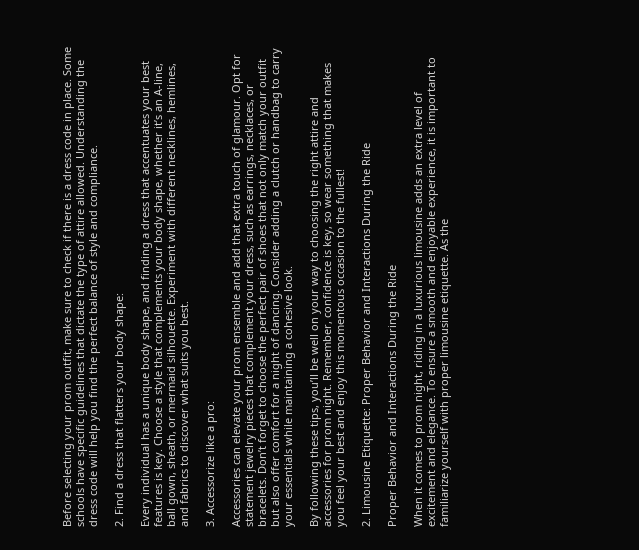Before selecting your prom outfit, make sure to check if there is a dress code in place. Some schools have specific guidelines that dictate the type of attire allowed. Understanding the dress code will help you find the perfect balance of style and compliance.

2. Find a dress that flatters your body shape:

Every individual has a unique body shape, and finding a dress that accentuates your best features is key. Choose a style that complements your body shape, whether it’s an A-line, ball gown, sheath, or mermaid silhouette. Experiment with different necklines, hemlines, and fabrics to discover what suits you best.

3. Accessorize like a pro:

Accessories can elevate your prom ensemble and add that extra touch of glamour. Opt for statement jewelry pieces that complement your dress, such as earrings, necklaces, or bracelets. Don’t forget to choose the perfect pair of shoes that not only match your outfit but also offer comfort for a night of dancing. Consider adding a clutch or handbag to carry your essentials while maintaining a cohesive look.

By following these tips, you’ll be well on your way to choosing the right attire and accessories for prom night. Remember, confidence is key, so wear something that makes you feel your best and enjoy this momentous occasion to the fullest!

2. Limousine Etiquette: Proper Behavior and Interactions During the Ride

Proper Behavior and Interactions During the Ride

When it comes to prom night, riding in a luxurious limousine adds an extra level of excitement and elegance. To ensure a smooth and enjoyable experience, it is important to familiarize yourself with proper limousine etiquette. As the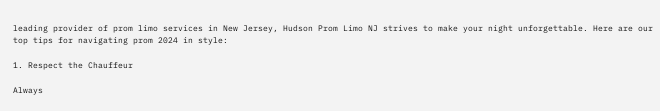leading provider of prom limo services in New Jersey, Hudson Prom Limo NJ strives to make your night unforgettable. Here are our top tips for navigating prom 2024 in style:

1. Respect the Chauffeur

Always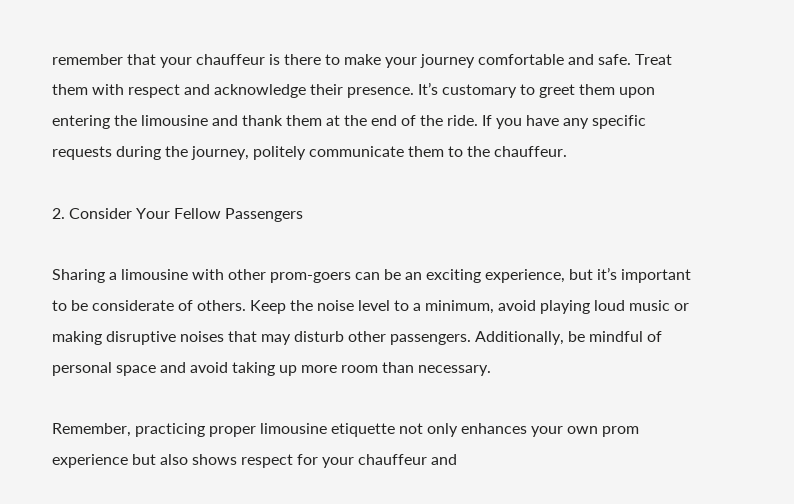remember that your chauffeur is there to make your journey comfortable and safe. Treat them with respect and acknowledge their presence. It’s customary to greet them upon entering the limousine and thank them at the end of the ride. If you have any specific requests during the journey, politely communicate them to the chauffeur.

2. Consider Your Fellow Passengers

Sharing a limousine with other prom-goers can be an exciting experience, but it’s important to be considerate of others. Keep the noise level to a minimum, avoid playing loud music or making disruptive noises that may disturb other passengers. Additionally, be mindful of personal space and avoid taking up more room than necessary.

Remember, practicing proper limousine etiquette not only enhances your own prom experience but also shows respect for your chauffeur and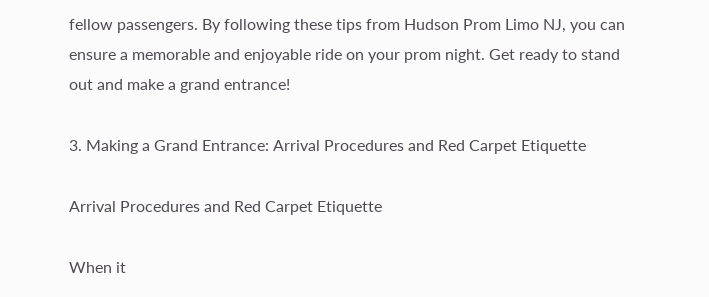fellow passengers. By following these tips from Hudson Prom Limo NJ, you can ensure a memorable and enjoyable ride on your prom night. Get ready to stand out and make a grand entrance!

3. Making a Grand Entrance: Arrival Procedures and Red Carpet Etiquette

Arrival Procedures and Red Carpet Etiquette

When it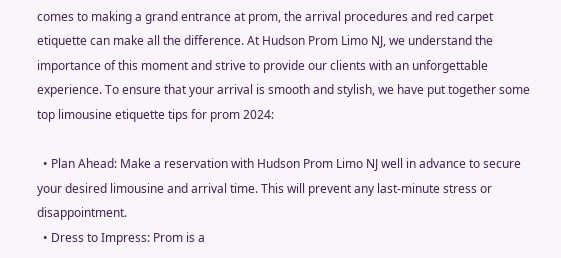comes to making a grand entrance at prom, the arrival procedures and red carpet etiquette can make all the difference. At Hudson Prom Limo NJ, we understand the importance of this moment and strive to provide our clients with an unforgettable experience. To ensure that your arrival is smooth and stylish, we have put together some top limousine etiquette tips for prom 2024:

  • Plan Ahead: Make a reservation with Hudson Prom Limo NJ well in advance to secure your desired limousine and arrival time. This will prevent any last-minute stress or disappointment.
  • Dress to Impress: Prom is a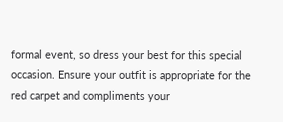formal event, so dress your best for this special occasion. Ensure your outfit is appropriate for the red carpet and compliments your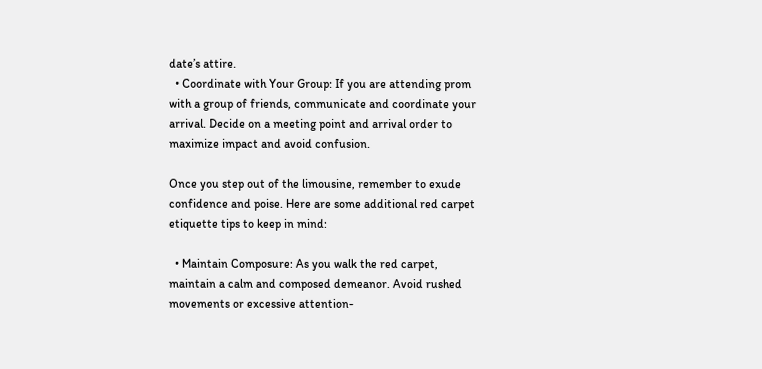date’s attire.
  • Coordinate with Your Group: If you are attending prom with a group of friends, communicate and coordinate your arrival. Decide on a meeting point and arrival order to maximize impact and avoid confusion.

Once you step out of the limousine, remember to exude confidence and poise. Here are some additional red carpet etiquette tips to keep in mind:

  • Maintain Composure: As you walk the red carpet, maintain a calm and composed demeanor. Avoid rushed movements or excessive attention-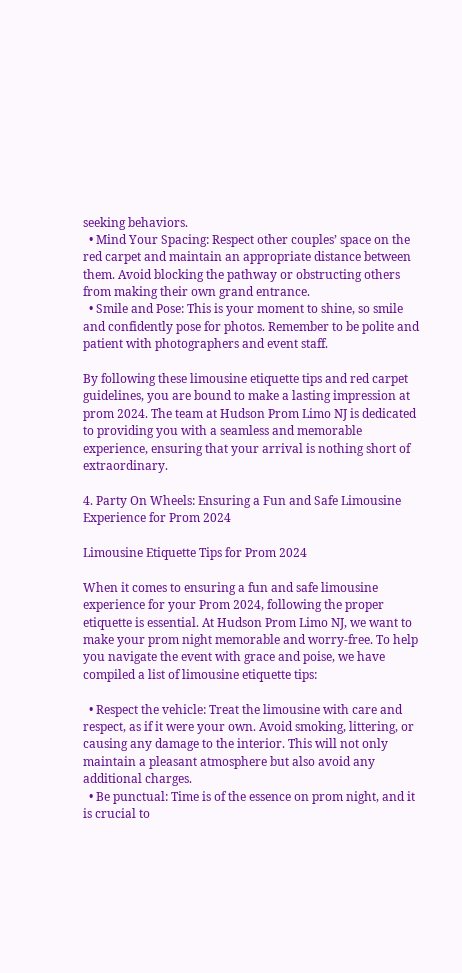seeking behaviors.
  • Mind Your Spacing: Respect other couples’ space on the red carpet and maintain an appropriate distance between them. Avoid blocking the pathway or obstructing others from making their own grand entrance.
  • Smile and Pose: This is your moment to shine, so smile and confidently pose for photos. Remember to be polite and patient with photographers and event staff.

By following these limousine etiquette tips and red carpet guidelines, you are bound to make a lasting impression at prom 2024. The team at Hudson Prom Limo NJ is dedicated to providing you with a seamless and memorable experience, ensuring that your arrival is nothing short of extraordinary.

4. Party On Wheels: Ensuring a Fun and Safe Limousine Experience for Prom 2024

Limousine Etiquette Tips for Prom 2024

When it comes to ensuring a fun and safe limousine experience for your Prom 2024, following the proper etiquette is essential. At Hudson Prom Limo NJ, we want to make your prom night memorable and worry-free. To help you navigate the event with grace and poise, we have compiled a list of limousine etiquette tips:

  • Respect the vehicle: Treat the limousine with care and respect, as if it were your own. Avoid smoking, littering, or causing any damage to the interior. This will not only maintain a pleasant atmosphere but also avoid any additional charges.
  • Be punctual: Time is of the essence on prom night, and it is crucial to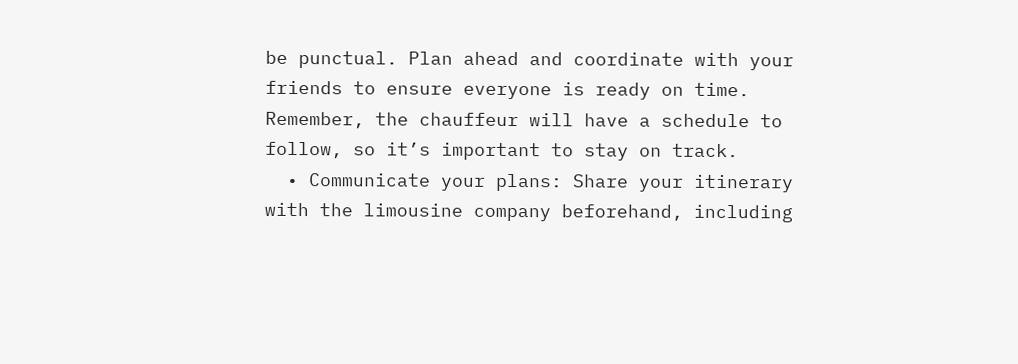be punctual. Plan ahead and coordinate with your friends to ensure everyone is ready on time. Remember, the chauffeur will have a schedule to follow, so it’s important to stay on track.
  • Communicate your plans: Share your itinerary with the limousine company beforehand, including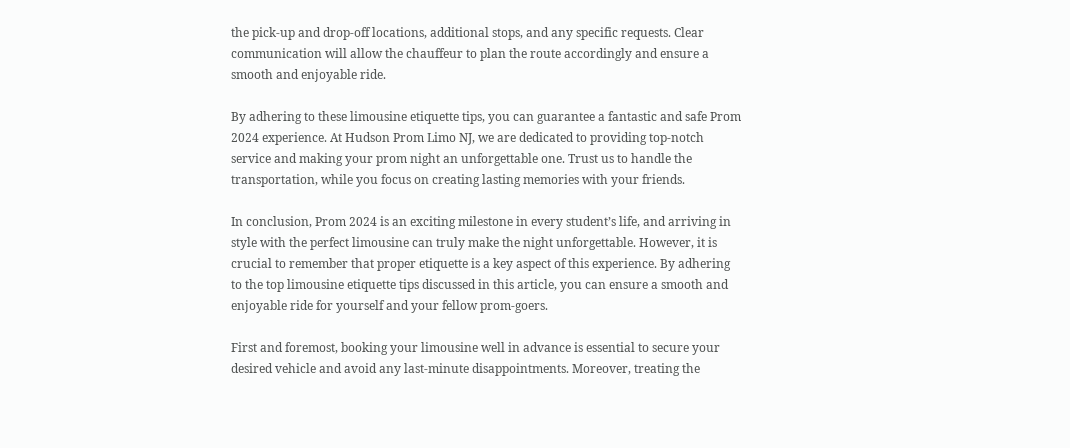the pick-up and drop-off locations, additional stops, and any specific requests. Clear communication will allow the chauffeur to plan the route accordingly and ensure a smooth and enjoyable ride.

By adhering to these limousine etiquette tips, you can guarantee a fantastic and safe Prom 2024 experience. At Hudson Prom Limo NJ, we are dedicated to providing top-notch service and making your prom night an unforgettable one. Trust us to handle the transportation, while you focus on creating lasting memories with your friends.

In conclusion, Prom 2024 is an exciting milestone in every student’s life, and arriving in style with the perfect limousine can truly make the night unforgettable. However, it is crucial to remember that proper etiquette is a key aspect of this experience. By adhering to the top limousine etiquette tips discussed in this article, you can ensure a smooth and enjoyable ride for yourself and your fellow prom-goers.

First and foremost, booking your limousine well in advance is essential to secure your desired vehicle and avoid any last-minute disappointments. Moreover, treating the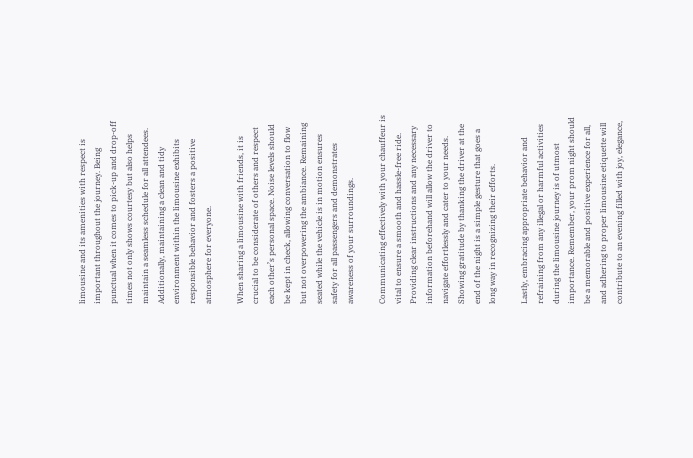limousine and its amenities with respect is important throughout the journey. Being punctual when it comes to pick-up and drop-off times not only shows courtesy but also helps maintain a seamless schedule for all attendees. Additionally, maintaining a clean and tidy environment within the limousine exhibits responsible behavior and fosters a positive atmosphere for everyone.

When sharing a limousine with friends, it is crucial to be considerate of others and respect each other’s personal space. Noise levels should be kept in check, allowing conversation to flow but not overpowering the ambiance. Remaining seated while the vehicle is in motion ensures safety for all passengers and demonstrates awareness of your surroundings.

Communicating effectively with your chauffeur is vital to ensure a smooth and hassle-free ride. Providing clear instructions and any necessary information beforehand will allow the driver to navigate effortlessly and cater to your needs. Showing gratitude by thanking the driver at the end of the night is a simple gesture that goes a long way in recognizing their efforts.

Lastly, embracing appropriate behavior and refraining from any illegal or harmful activities during the limousine journey is of utmost importance. Remember, your prom night should be a memorable and positive experience for all, and adhering to proper limousine etiquette will contribute to an evening filled with joy, elegance,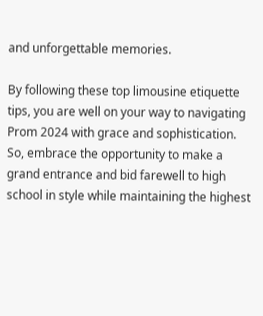and unforgettable memories.

By following these top limousine etiquette tips, you are well on your way to navigating Prom 2024 with grace and sophistication. So, embrace the opportunity to make a grand entrance and bid farewell to high school in style while maintaining the highest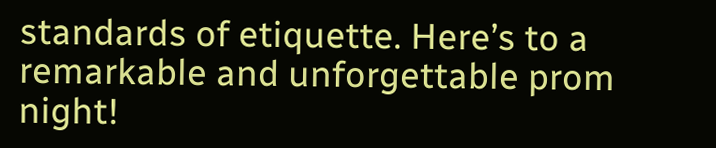standards of etiquette. Here’s to a remarkable and unforgettable prom night!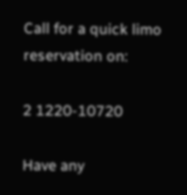Call for a quick limo
reservation on:

2 1220-10720

Have any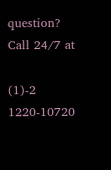question? Call 24/7 at

(1)-2 1220-10720